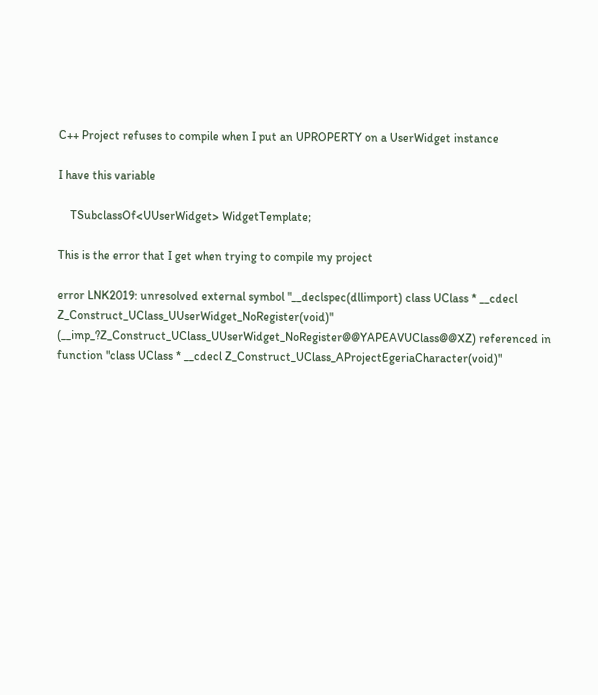C++ Project refuses to compile when I put an UPROPERTY on a UserWidget instance

I have this variable

    TSubclassOf<UUserWidget> WidgetTemplate;

This is the error that I get when trying to compile my project

error LNK2019: unresolved external symbol "__declspec(dllimport) class UClass * __cdecl Z_Construct_UClass_UUserWidget_NoRegister(void)" (__imp_?Z_Construct_UClass_UUserWidget_NoRegister@@YAPEAVUClass@@XZ) referenced in function "class UClass * __cdecl Z_Construct_UClass_AProjectEgeriaCharacter(void)"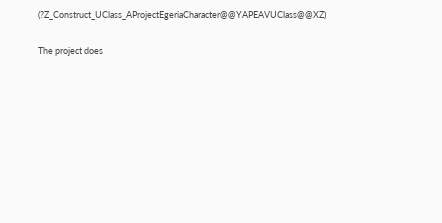(?Z_Construct_UClass_AProjectEgeriaCharacter@@YAPEAVUClass@@XZ)

The project does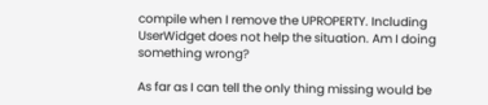compile when I remove the UPROPERTY. Including UserWidget does not help the situation. Am I doing something wrong?

As far as I can tell the only thing missing would be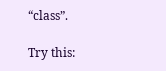“class”.

Try this: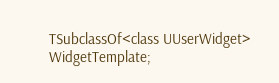TSubclassOf<class UUserWidget> WidgetTemplate;